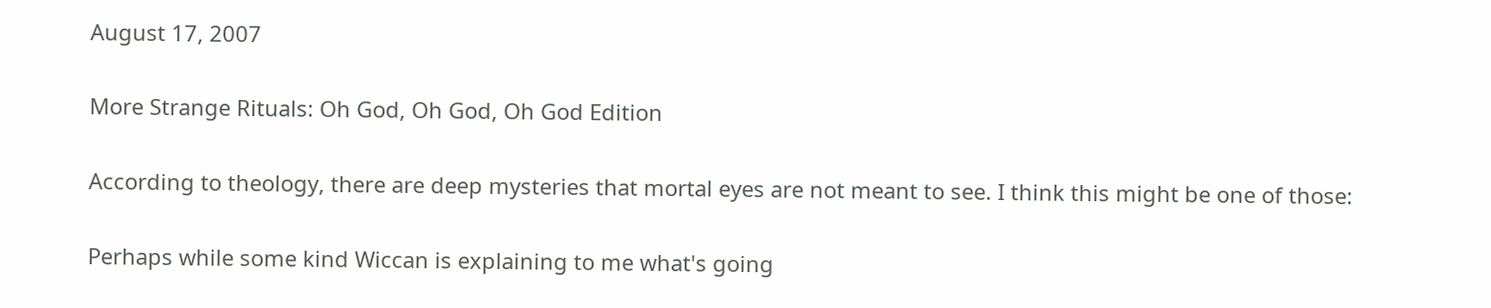August 17, 2007

More Strange Rituals: Oh God, Oh God, Oh God Edition

According to theology, there are deep mysteries that mortal eyes are not meant to see. I think this might be one of those:

Perhaps while some kind Wiccan is explaining to me what's going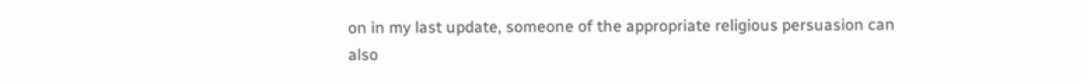on in my last update, someone of the appropriate religious persuasion can also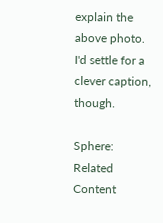explain the above photo. I'd settle for a clever caption, though.

Sphere: Related Content